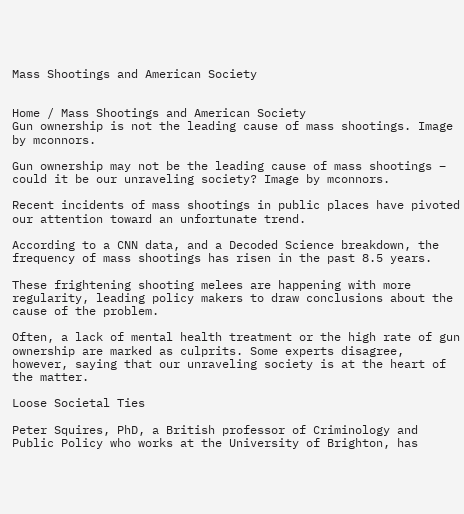Mass Shootings and American Society


Home / Mass Shootings and American Society
Gun ownership is not the leading cause of mass shootings. Image by mconnors.

Gun ownership may not be the leading cause of mass shootings – could it be our unraveling society? Image by mconnors.

Recent incidents of mass shootings in public places have pivoted our attention toward an unfortunate trend.

According to a CNN data, and a Decoded Science breakdown, the frequency of mass shootings has risen in the past 8.5 years.

These frightening shooting melees are happening with more regularity, leading policy makers to draw conclusions about the cause of the problem.

Often, a lack of mental health treatment or the high rate of gun ownership are marked as culprits. Some experts disagree, however, saying that our unraveling society is at the heart of the matter.

Loose Societal Ties

Peter Squires, PhD, a British professor of Criminology and Public Policy who works at the University of Brighton, has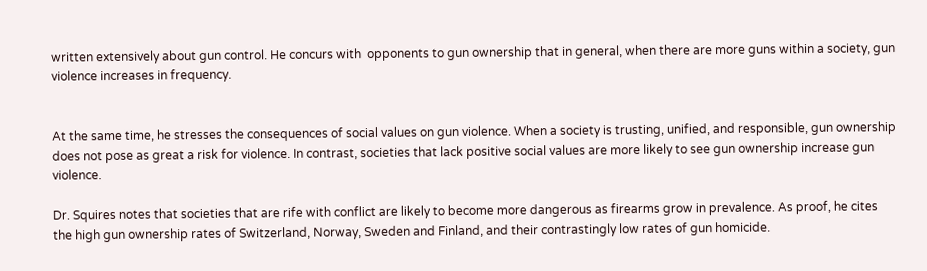written extensively about gun control. He concurs with  opponents to gun ownership that in general, when there are more guns within a society, gun violence increases in frequency.


At the same time, he stresses the consequences of social values on gun violence. When a society is trusting, unified, and responsible, gun ownership does not pose as great a risk for violence. In contrast, societies that lack positive social values are more likely to see gun ownership increase gun violence.

Dr. Squires notes that societies that are rife with conflict are likely to become more dangerous as firearms grow in prevalence. As proof, he cites the high gun ownership rates of Switzerland, Norway, Sweden and Finland, and their contrastingly low rates of gun homicide.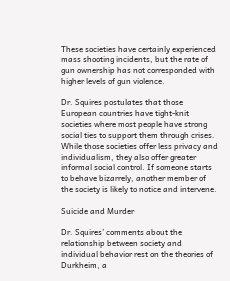These societies have certainly experienced mass shooting incidents, but the rate of gun ownership has not corresponded with higher levels of gun violence.

Dr. Squires postulates that those European countries have tight-knit societies where most people have strong social ties to support them through crises. While those societies offer less privacy and individualism, they also offer greater informal social control. If someone starts to behave bizarrely, another member of the society is likely to notice and intervene.

Suicide and Murder

Dr. Squires’ comments about the relationship between society and individual behavior rest on the theories of Durkheim, a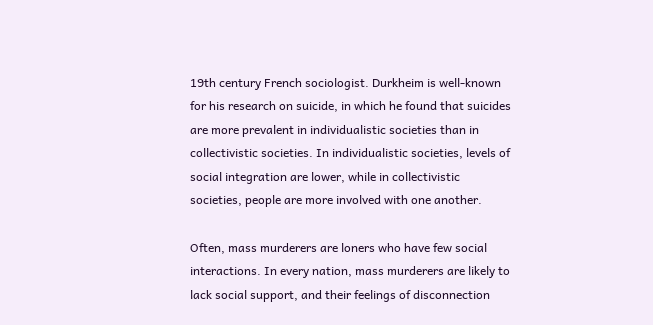19th century French sociologist. Durkheim is well-known for his research on suicide, in which he found that suicides are more prevalent in individualistic societies than in collectivistic societies. In individualistic societies, levels of social integration are lower, while in collectivistic societies, people are more involved with one another.

Often, mass murderers are loners who have few social interactions. In every nation, mass murderers are likely to lack social support, and their feelings of disconnection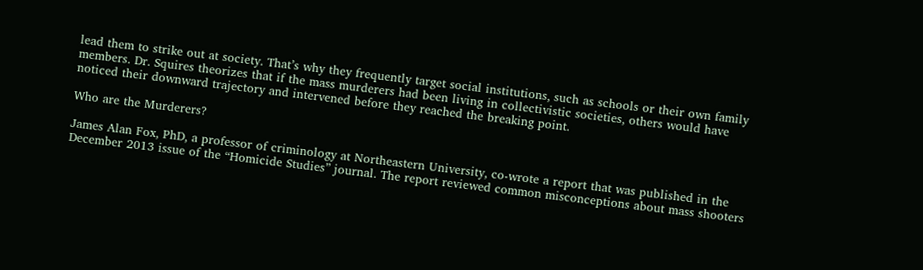lead them to strike out at society. That’s why they frequently target social institutions, such as schools or their own family members. Dr. Squires theorizes that if the mass murderers had been living in collectivistic societies, others would have noticed their downward trajectory and intervened before they reached the breaking point.

Who are the Murderers?

James Alan Fox, PhD, a professor of criminology at Northeastern University, co-wrote a report that was published in the December 2013 issue of the “Homicide Studies” journal. The report reviewed common misconceptions about mass shooters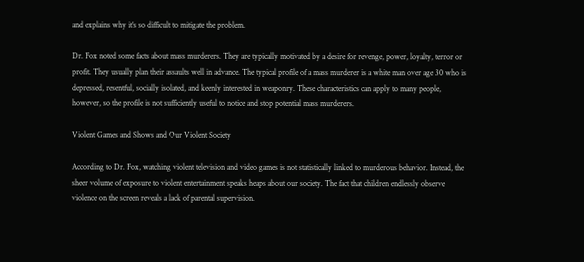and explains why it’s so difficult to mitigate the problem.

Dr. Fox noted some facts about mass murderers. They are typically motivated by a desire for revenge, power, loyalty, terror or profit. They usually plan their assaults well in advance. The typical profile of a mass murderer is a white man over age 30 who is depressed, resentful, socially isolated, and keenly interested in weaponry. These characteristics can apply to many people, however, so the profile is not sufficiently useful to notice and stop potential mass murderers.

Violent Games and Shows and Our Violent Society

According to Dr. Fox, watching violent television and video games is not statistically linked to murderous behavior. Instead, the sheer volume of exposure to violent entertainment speaks heaps about our society. The fact that children endlessly observe violence on the screen reveals a lack of parental supervision.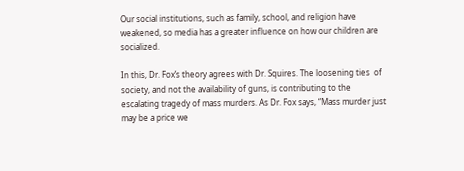Our social institutions, such as family, school, and religion have weakened, so media has a greater influence on how our children are socialized.

In this, Dr. Fox’s theory agrees with Dr. Squires. The loosening ties  of society, and not the availability of guns, is contributing to the escalating tragedy of mass murders. As Dr. Fox says, “Mass murder just may be a price we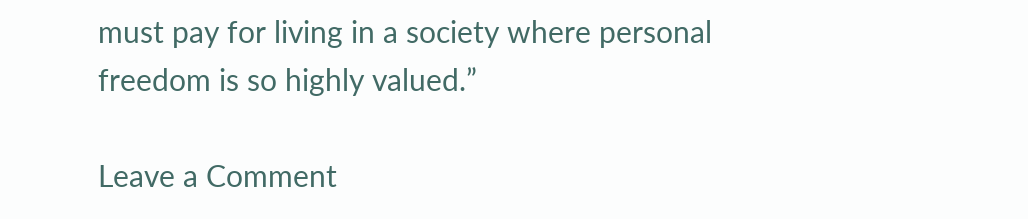must pay for living in a society where personal freedom is so highly valued.”

Leave a Comment